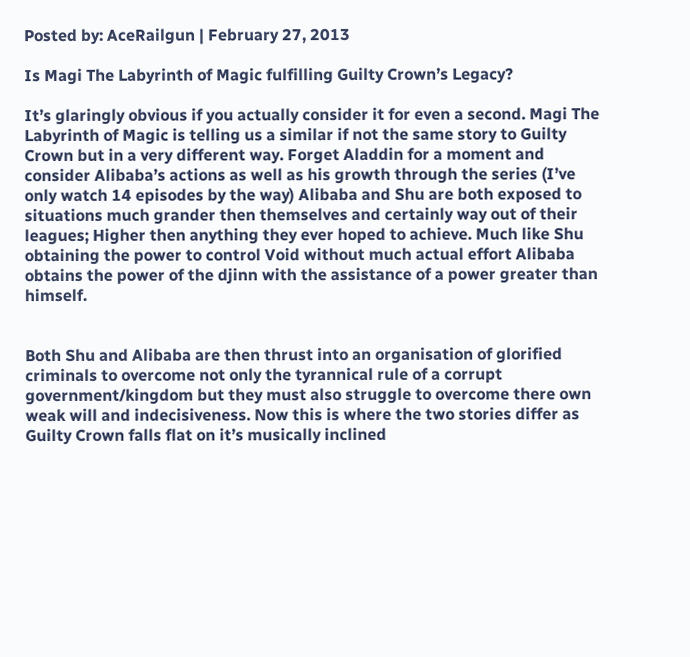Posted by: AceRailgun | February 27, 2013

Is Magi The Labyrinth of Magic fulfilling Guilty Crown’s Legacy?

It’s glaringly obvious if you actually consider it for even a second. Magi The Labyrinth of Magic is telling us a similar if not the same story to Guilty Crown but in a very different way. Forget Aladdin for a moment and consider Alibaba’s actions as well as his growth through the series (I’ve only watch 14 episodes by the way) Alibaba and Shu are both exposed to situations much grander then themselves and certainly way out of their leagues; Higher then anything they ever hoped to achieve. Much like Shu obtaining the power to control Void without much actual effort Alibaba obtains the power of the djinn with the assistance of a power greater than himself.


Both Shu and Alibaba are then thrust into an organisation of glorified criminals to overcome not only the tyrannical rule of a corrupt government/kingdom but they must also struggle to overcome there own weak will and indecisiveness. Now this is where the two stories differ as Guilty Crown falls flat on it’s musically inclined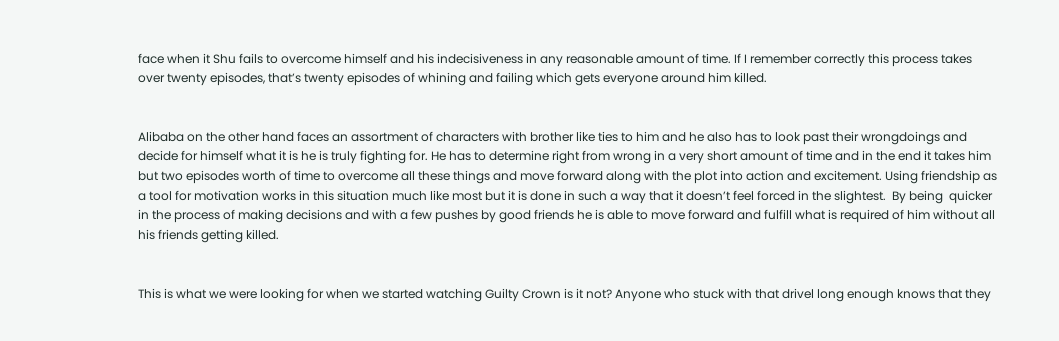face when it Shu fails to overcome himself and his indecisiveness in any reasonable amount of time. If I remember correctly this process takes over twenty episodes, that’s twenty episodes of whining and failing which gets everyone around him killed.


Alibaba on the other hand faces an assortment of characters with brother like ties to him and he also has to look past their wrongdoings and decide for himself what it is he is truly fighting for. He has to determine right from wrong in a very short amount of time and in the end it takes him but two episodes worth of time to overcome all these things and move forward along with the plot into action and excitement. Using friendship as a tool for motivation works in this situation much like most but it is done in such a way that it doesn’t feel forced in the slightest.  By being  quicker in the process of making decisions and with a few pushes by good friends he is able to move forward and fulfill what is required of him without all his friends getting killed.


This is what we were looking for when we started watching Guilty Crown is it not? Anyone who stuck with that drivel long enough knows that they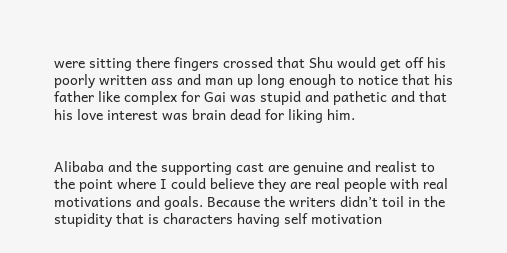were sitting there fingers crossed that Shu would get off his poorly written ass and man up long enough to notice that his father like complex for Gai was stupid and pathetic and that his love interest was brain dead for liking him.


Alibaba and the supporting cast are genuine and realist to the point where I could believe they are real people with real motivations and goals. Because the writers didn’t toil in the stupidity that is characters having self motivation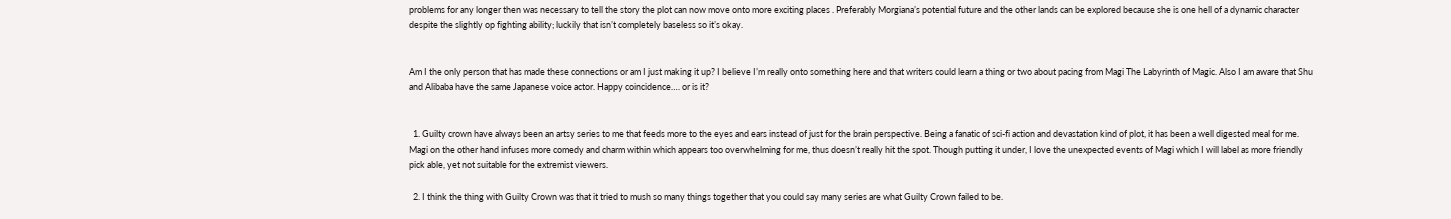problems for any longer then was necessary to tell the story the plot can now move onto more exciting places . Preferably Morgiana’s potential future and the other lands can be explored because she is one hell of a dynamic character despite the slightly op fighting ability; luckily that isn’t completely baseless so it’s okay.


Am I the only person that has made these connections or am I just making it up? I believe I’m really onto something here and that writers could learn a thing or two about pacing from Magi The Labyrinth of Magic. Also I am aware that Shu and Alibaba have the same Japanese voice actor. Happy coincidence…. or is it?


  1. Guilty crown have always been an artsy series to me that feeds more to the eyes and ears instead of just for the brain perspective. Being a fanatic of sci-fi action and devastation kind of plot, it has been a well digested meal for me. Magi on the other hand infuses more comedy and charm within which appears too overwhelming for me, thus doesn’t really hit the spot. Though putting it under, I love the unexpected events of Magi which I will label as more friendly pick able, yet not suitable for the extremist viewers.

  2. I think the thing with Guilty Crown was that it tried to mush so many things together that you could say many series are what Guilty Crown failed to be.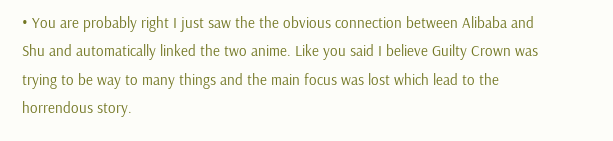• You are probably right I just saw the the obvious connection between Alibaba and Shu and automatically linked the two anime. Like you said I believe Guilty Crown was trying to be way to many things and the main focus was lost which lead to the horrendous story.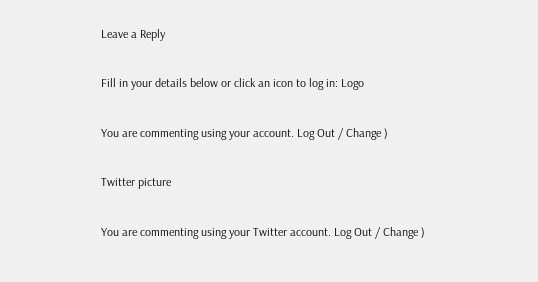Leave a Reply

Fill in your details below or click an icon to log in: Logo

You are commenting using your account. Log Out / Change )

Twitter picture

You are commenting using your Twitter account. Log Out / Change )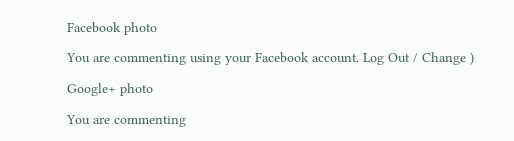Facebook photo

You are commenting using your Facebook account. Log Out / Change )

Google+ photo

You are commenting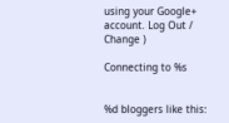using your Google+ account. Log Out / Change )

Connecting to %s


%d bloggers like this: